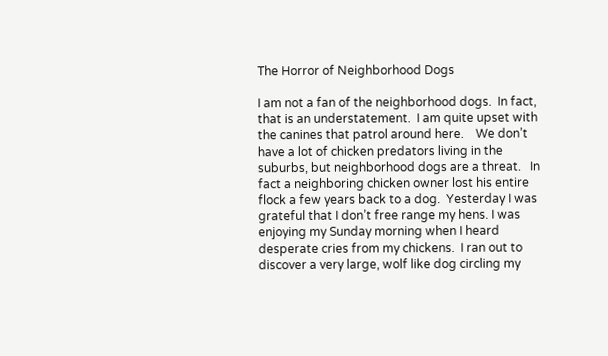The Horror of Neighborhood Dogs

I am not a fan of the neighborhood dogs.  In fact, that is an understatement.  I am quite upset with the canines that patrol around here.    We don’t have a lot of chicken predators living in the suburbs, but neighborhood dogs are a threat.   In fact a neighboring chicken owner lost his entire flock a few years back to a dog.  Yesterday I was grateful that I don’t free range my hens. I was enjoying my Sunday morning when I heard desperate cries from my chickens.  I ran out to discover a very large, wolf like dog circling my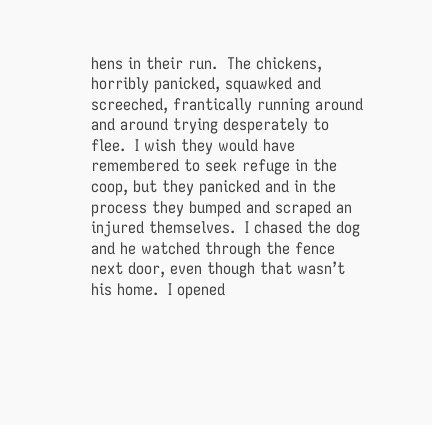hens in their run.  The chickens, horribly panicked, squawked and screeched, frantically running around and around trying desperately to flee.  I wish they would have remembered to seek refuge in the coop, but they panicked and in the process they bumped and scraped an injured themselves.  I chased the dog and he watched through the fence next door, even though that wasn’t his home.  I opened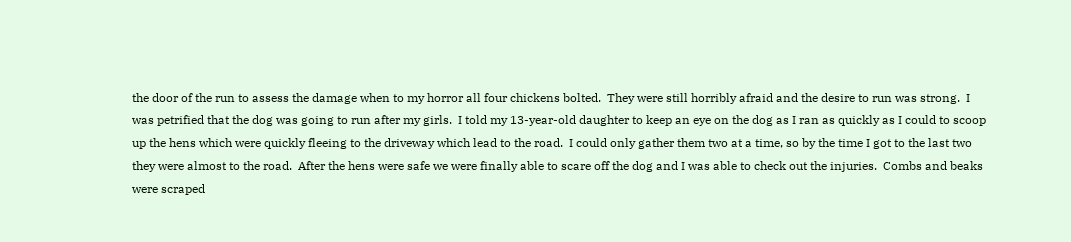the door of the run to assess the damage when to my horror all four chickens bolted.  They were still horribly afraid and the desire to run was strong.  I was petrified that the dog was going to run after my girls.  I told my 13-year-old daughter to keep an eye on the dog as I ran as quickly as I could to scoop up the hens which were quickly fleeing to the driveway which lead to the road.  I could only gather them two at a time, so by the time I got to the last two they were almost to the road.  After the hens were safe we were finally able to scare off the dog and I was able to check out the injuries.  Combs and beaks were scraped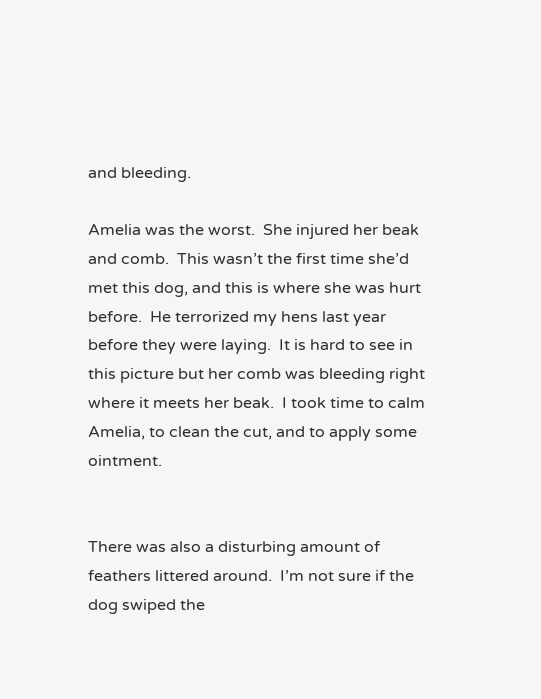and bleeding.

Amelia was the worst.  She injured her beak and comb.  This wasn’t the first time she’d met this dog, and this is where she was hurt before.  He terrorized my hens last year before they were laying.  It is hard to see in this picture but her comb was bleeding right where it meets her beak.  I took time to calm Amelia, to clean the cut, and to apply some ointment.


There was also a disturbing amount of feathers littered around.  I’m not sure if the dog swiped the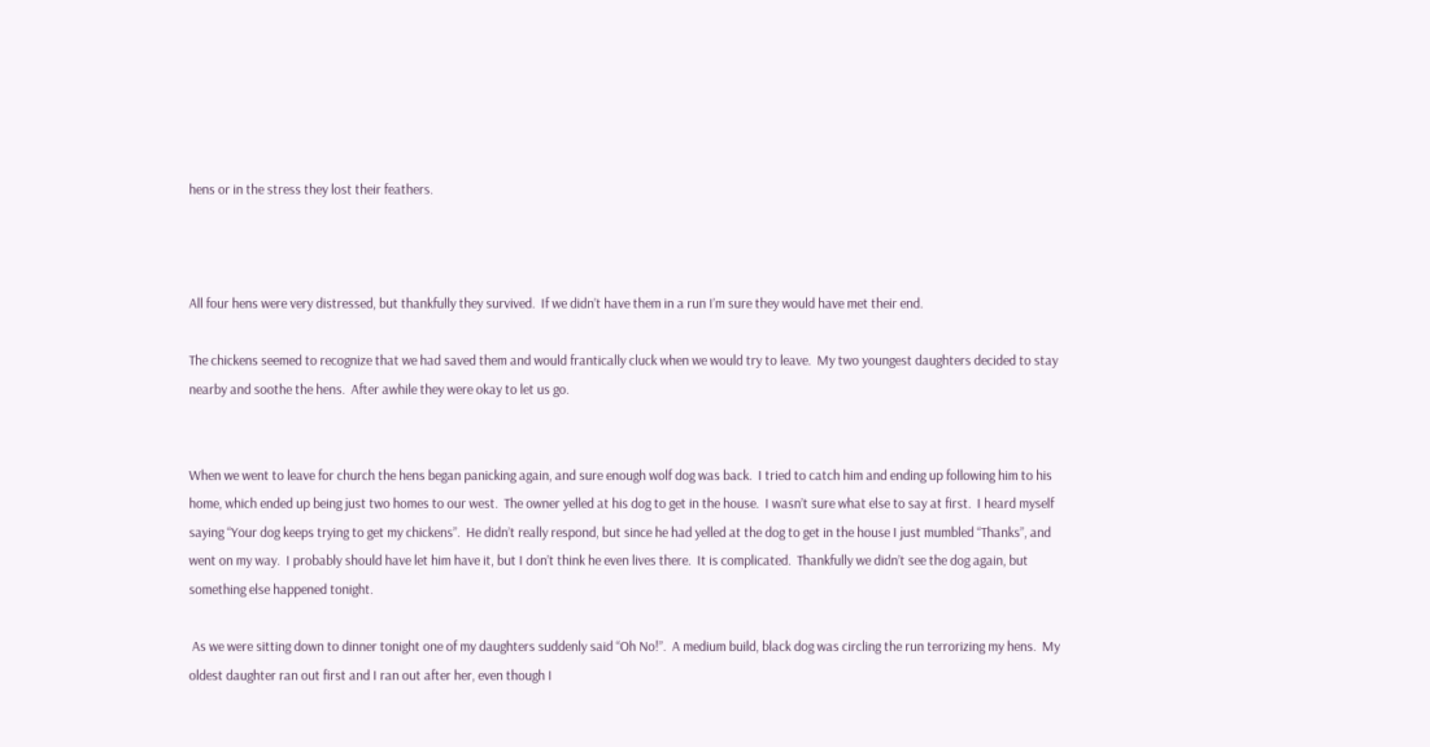hens or in the stress they lost their feathers.



All four hens were very distressed, but thankfully they survived.  If we didn’t have them in a run I’m sure they would have met their end.

The chickens seemed to recognize that we had saved them and would frantically cluck when we would try to leave.  My two youngest daughters decided to stay nearby and soothe the hens.  After awhile they were okay to let us go.


When we went to leave for church the hens began panicking again, and sure enough wolf dog was back.  I tried to catch him and ending up following him to his home, which ended up being just two homes to our west.  The owner yelled at his dog to get in the house.  I wasn’t sure what else to say at first.  I heard myself saying “Your dog keeps trying to get my chickens”.  He didn’t really respond, but since he had yelled at the dog to get in the house I just mumbled “Thanks”, and went on my way.  I probably should have let him have it, but I don’t think he even lives there.  It is complicated.  Thankfully we didn’t see the dog again, but something else happened tonight.

 As we were sitting down to dinner tonight one of my daughters suddenly said “Oh No!”.  A medium build, black dog was circling the run terrorizing my hens.  My oldest daughter ran out first and I ran out after her, even though I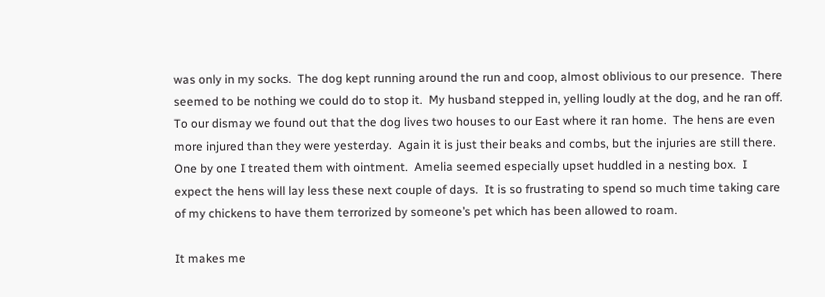was only in my socks.  The dog kept running around the run and coop, almost oblivious to our presence.  There seemed to be nothing we could do to stop it.  My husband stepped in, yelling loudly at the dog, and he ran off.  To our dismay we found out that the dog lives two houses to our East where it ran home.  The hens are even more injured than they were yesterday.  Again it is just their beaks and combs, but the injuries are still there.  One by one I treated them with ointment.  Amelia seemed especially upset huddled in a nesting box.  I expect the hens will lay less these next couple of days.  It is so frustrating to spend so much time taking care of my chickens to have them terrorized by someone’s pet which has been allowed to roam.

It makes me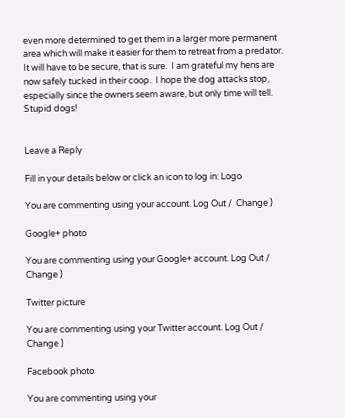even more determined to get them in a larger more permanent area which will make it easier for them to retreat from a predator.  It will have to be secure, that is sure.  I am grateful my hens are now safely tucked in their coop.  I hope the dog attacks stop, especially since the owners seem aware, but only time will tell.  Stupid dogs!


Leave a Reply

Fill in your details below or click an icon to log in: Logo

You are commenting using your account. Log Out /  Change )

Google+ photo

You are commenting using your Google+ account. Log Out /  Change )

Twitter picture

You are commenting using your Twitter account. Log Out /  Change )

Facebook photo

You are commenting using your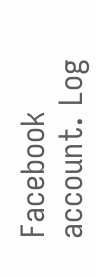Facebook account. Log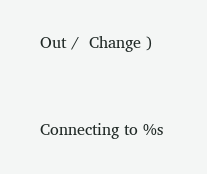Out /  Change )


Connecting to %s